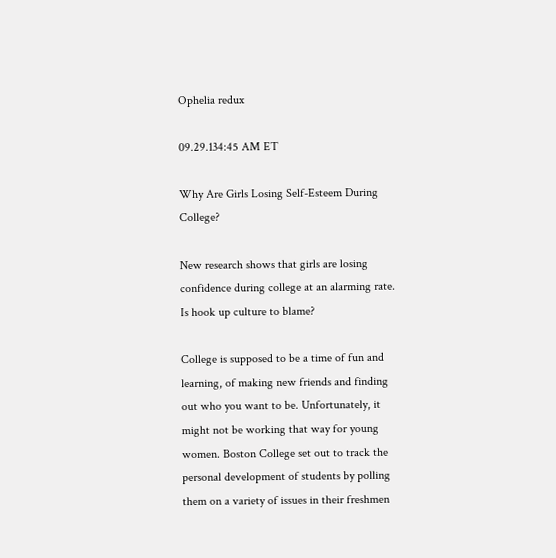Ophelia redux

09.29.134:45 AM ET

Why Are Girls Losing Self-Esteem During College?

New research shows that girls are losing confidence during college at an alarming rate. Is hook up culture to blame?

College is supposed to be a time of fun and learning, of making new friends and finding out who you want to be. Unfortunately, it might not be working that way for young women. Boston College set out to track the personal development of students by polling them on a variety of issues in their freshmen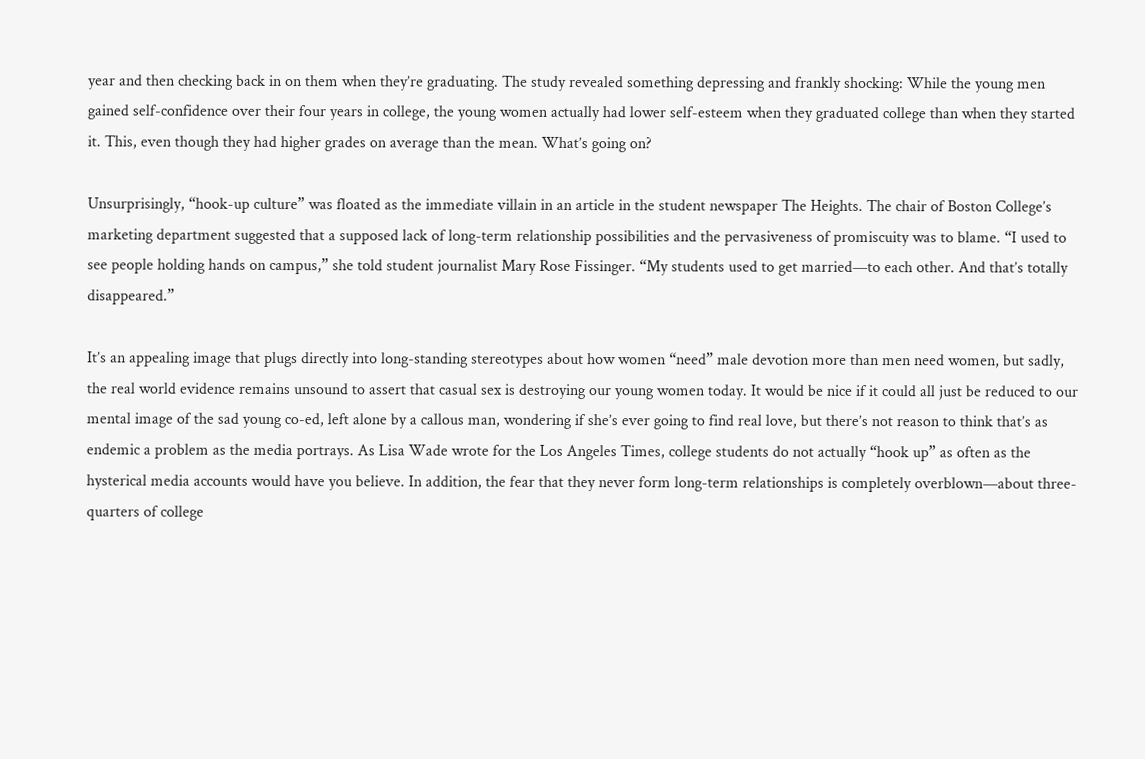year and then checking back in on them when they’re graduating. The study revealed something depressing and frankly shocking: While the young men gained self-confidence over their four years in college, the young women actually had lower self-esteem when they graduated college than when they started it. This, even though they had higher grades on average than the mean. What’s going on?

Unsurprisingly, “hook-up culture” was floated as the immediate villain in an article in the student newspaper The Heights. The chair of Boston College’s marketing department suggested that a supposed lack of long-term relationship possibilities and the pervasiveness of promiscuity was to blame. “I used to see people holding hands on campus,” she told student journalist Mary Rose Fissinger. “My students used to get married—to each other. And that’s totally disappeared.”

It’s an appealing image that plugs directly into long-standing stereotypes about how women “need” male devotion more than men need women, but sadly, the real world evidence remains unsound to assert that casual sex is destroying our young women today. It would be nice if it could all just be reduced to our mental image of the sad young co-ed, left alone by a callous man, wondering if she’s ever going to find real love, but there’s not reason to think that’s as endemic a problem as the media portrays. As Lisa Wade wrote for the Los Angeles Times, college students do not actually “hook up” as often as the hysterical media accounts would have you believe. In addition, the fear that they never form long-term relationships is completely overblown—about three-quarters of college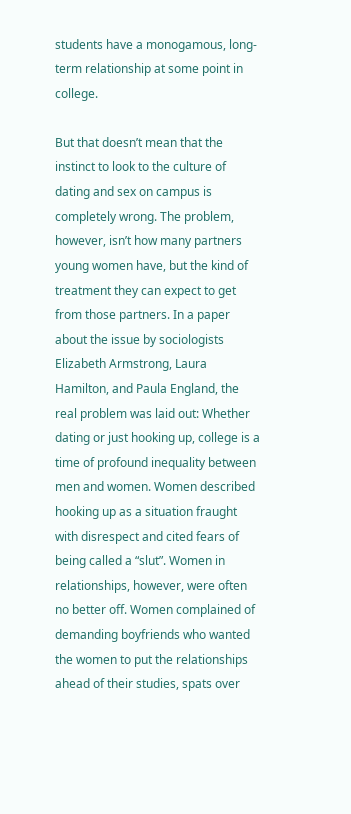students have a monogamous, long-term relationship at some point in college.

But that doesn’t mean that the instinct to look to the culture of dating and sex on campus is completely wrong. The problem, however, isn’t how many partners young women have, but the kind of treatment they can expect to get from those partners. In a paper about the issue by sociologists Elizabeth Armstrong, Laura Hamilton, and Paula England, the real problem was laid out: Whether dating or just hooking up, college is a time of profound inequality between men and women. Women described hooking up as a situation fraught with disrespect and cited fears of being called a “slut”. Women in relationships, however, were often no better off. Women complained of demanding boyfriends who wanted the women to put the relationships ahead of their studies, spats over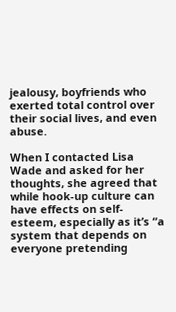jealousy, boyfriends who exerted total control over their social lives, and even abuse.

When I contacted Lisa Wade and asked for her thoughts, she agreed that while hook-up culture can have effects on self-esteem, especially as it’s “a system that depends on everyone pretending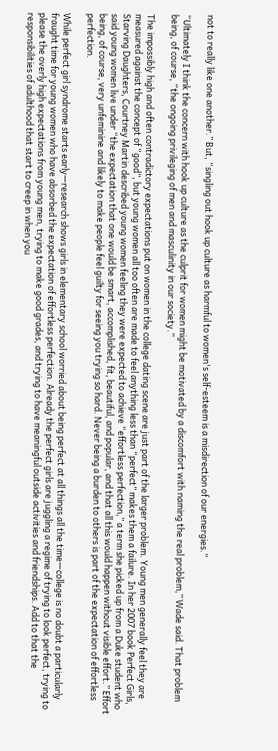not to really like one another.” But, “singling out hook up culture as harmful to women's self-esteem is a misdirection of our energies.”

“Ultimately I think the concern with hook up culture as the culprit for women might be motivated by a discomfort with naming the real problem,” Wade said. That problem being, of course, “the ongoing privileging of men and masculinity in our society.”

The impossibly high and often contradictory expectations put on women in the college dating scene are just part of the larger problem. Young men generally feel they are measured against the concept of “good”, but young women all too often are made to feel anything less than “perfect” makes them a failure. In her 2007 book Perfect Girls, Starving Daughters, Courtney Martin described young women feeling they were expected to achieve “effortless perfection,” a term she picked up from a Duke student who said young women live under “the expectation that one would be smart, accomplished, fit, beautiful, and popular, and that all this would happen without visible effort.” Effort being, of course, very unfeminine and likely to make people feel guilty for seeing you trying so hard. Never being a burden to others is part of the expectation of effortless perfection.

While perfect girl syndrome starts early—research shows girls in elementary school worried about being perfect at all things all the time—college is no doubt a particularly fraught time for young women who have absorbed the expectation of effortless perfection. Already the perfect girls are juggling a regime of trying to look perfect, trying to please the overly high expectations from young men, trying to make good grades, and trying to have meaningful outside activities and friendships. Add to that the responsibilities of adulthood that start to creep in when you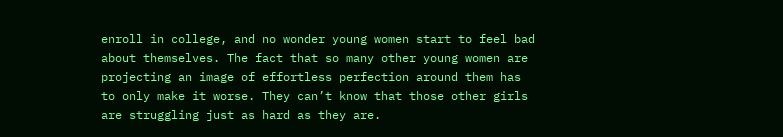enroll in college, and no wonder young women start to feel bad about themselves. The fact that so many other young women are projecting an image of effortless perfection around them has to only make it worse. They can’t know that those other girls are struggling just as hard as they are.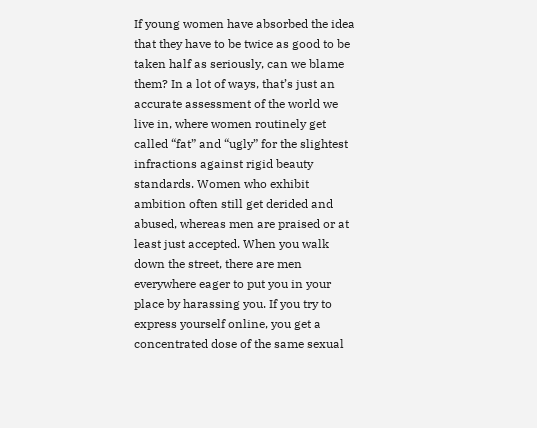If young women have absorbed the idea that they have to be twice as good to be taken half as seriously, can we blame them? In a lot of ways, that’s just an accurate assessment of the world we live in, where women routinely get called “fat” and “ugly” for the slightest infractions against rigid beauty standards. Women who exhibit ambition often still get derided and abused, whereas men are praised or at least just accepted. When you walk down the street, there are men everywhere eager to put you in your place by harassing you. If you try to express yourself online, you get a concentrated dose of the same sexual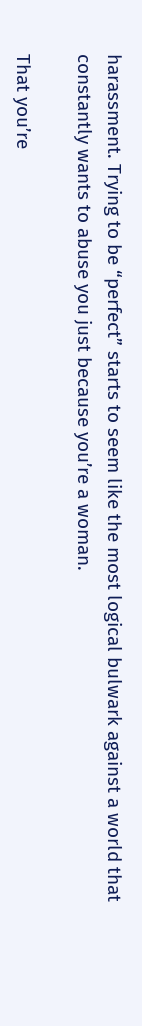harassment. Trying to be “perfect” starts to seem like the most logical bulwark against a world that constantly wants to abuse you just because you’re a woman.

That you’re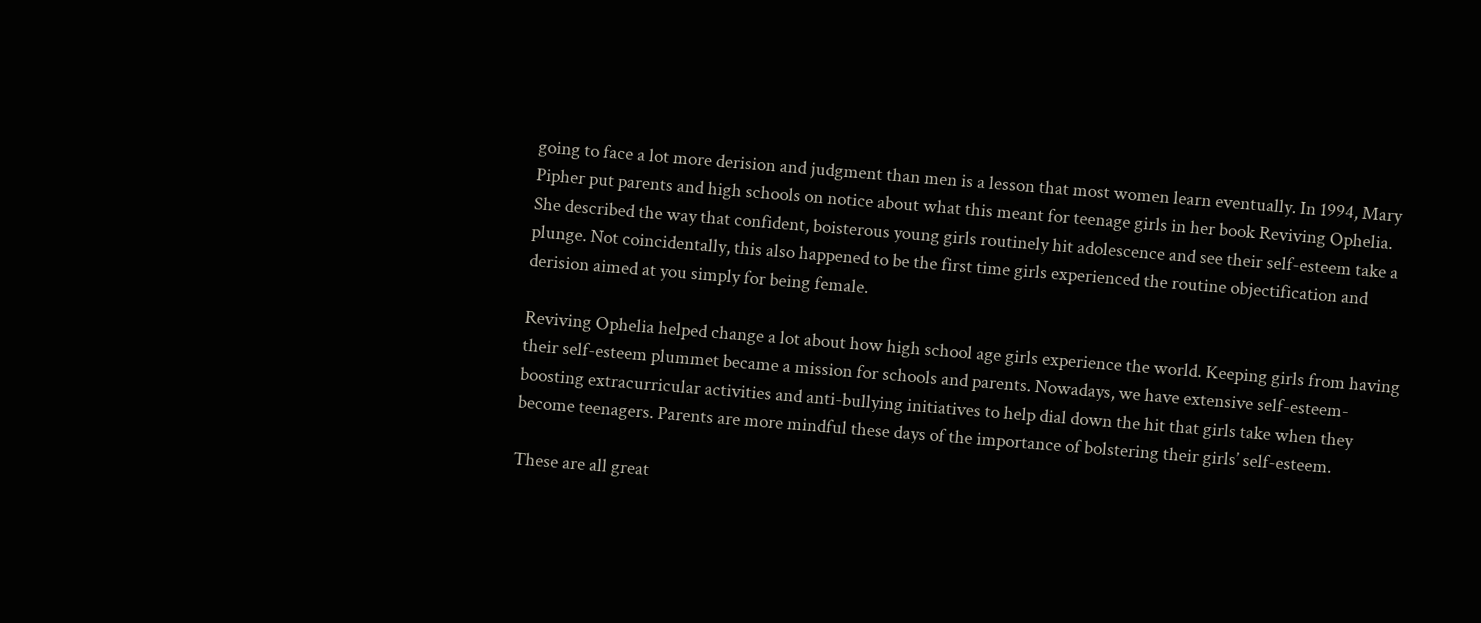going to face a lot more derision and judgment than men is a lesson that most women learn eventually. In 1994, Mary Pipher put parents and high schools on notice about what this meant for teenage girls in her book Reviving Ophelia. She described the way that confident, boisterous young girls routinely hit adolescence and see their self-esteem take a plunge. Not coincidentally, this also happened to be the first time girls experienced the routine objectification and derision aimed at you simply for being female.

Reviving Ophelia helped change a lot about how high school age girls experience the world. Keeping girls from having their self-esteem plummet became a mission for schools and parents. Nowadays, we have extensive self-esteem-boosting extracurricular activities and anti-bullying initiatives to help dial down the hit that girls take when they become teenagers. Parents are more mindful these days of the importance of bolstering their girls’ self-esteem.

These are all great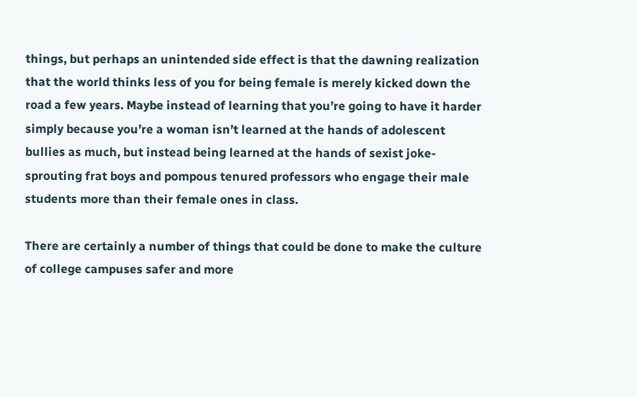things, but perhaps an unintended side effect is that the dawning realization that the world thinks less of you for being female is merely kicked down the road a few years. Maybe instead of learning that you’re going to have it harder simply because you’re a woman isn’t learned at the hands of adolescent bullies as much, but instead being learned at the hands of sexist joke-sprouting frat boys and pompous tenured professors who engage their male students more than their female ones in class.

There are certainly a number of things that could be done to make the culture of college campuses safer and more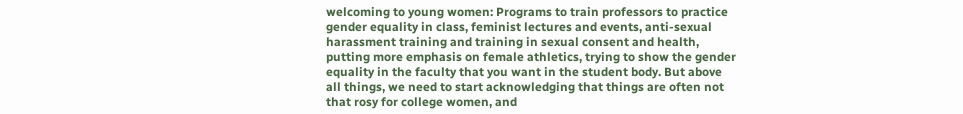welcoming to young women: Programs to train professors to practice gender equality in class, feminist lectures and events, anti-sexual harassment training and training in sexual consent and health, putting more emphasis on female athletics, trying to show the gender equality in the faculty that you want in the student body. But above all things, we need to start acknowledging that things are often not that rosy for college women, and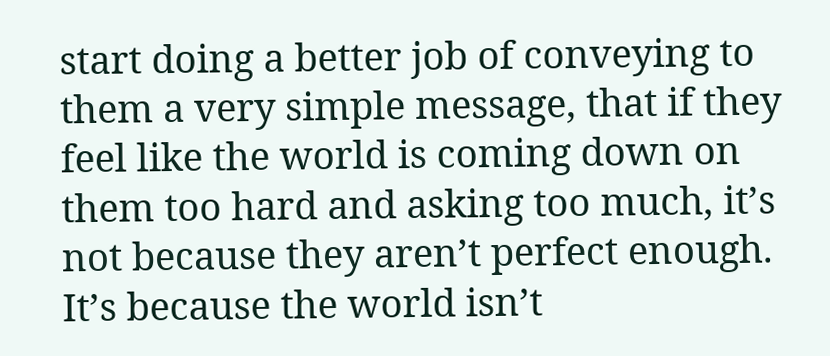start doing a better job of conveying to them a very simple message, that if they feel like the world is coming down on them too hard and asking too much, it’s not because they aren’t perfect enough. It’s because the world isn’t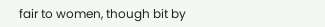fair to women, though bit by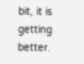bit, it is getting better.